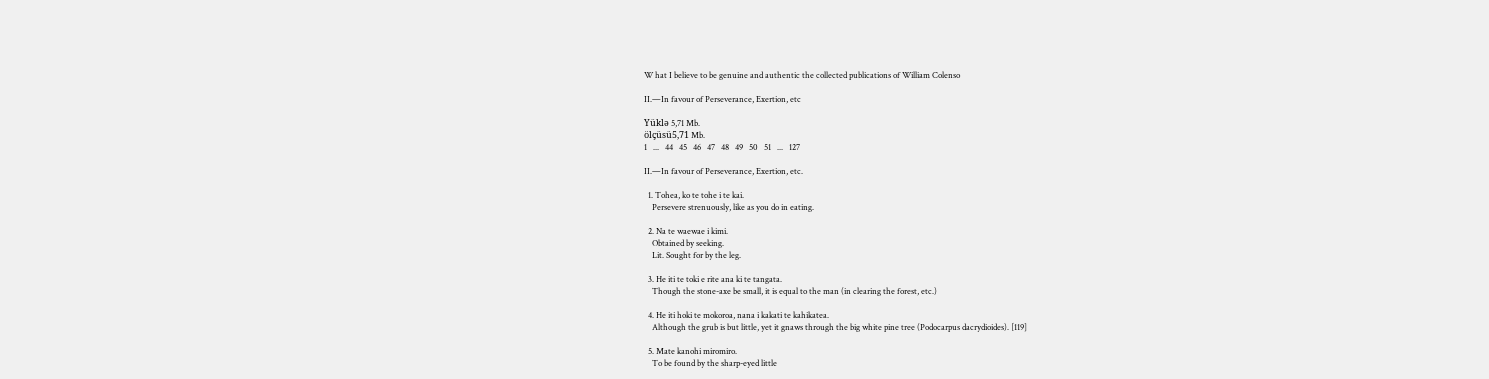W hat I believe to be genuine and authentic the collected publications of William Colenso

II.—In favour of Perseverance, Exertion, etc

Yüklə 5,71 Mb.
ölçüsü5,71 Mb.
1   ...   44   45   46   47   48   49   50   51   ...   127

II.—In favour of Perseverance, Exertion, etc.

  1. Tohea, ko te tohe i te kai.
    Persevere strenuously, like as you do in eating.

  2. Na te waewae i kimi.
    Obtained by seeking.
    Lit. Sought for by the leg.

  3. He iti te toki e rite ana ki te tangata.
    Though the stone-axe be small, it is equal to the man (in clearing the forest, etc.)

  4. He iti hoki te mokoroa, nana i kakati te kahikatea.
    Although the grub is but little, yet it gnaws through the big white pine tree (Podocarpus dacrydioides). [119]

  5. Mate kanohi miromiro.
    To be found by the sharp-eyed little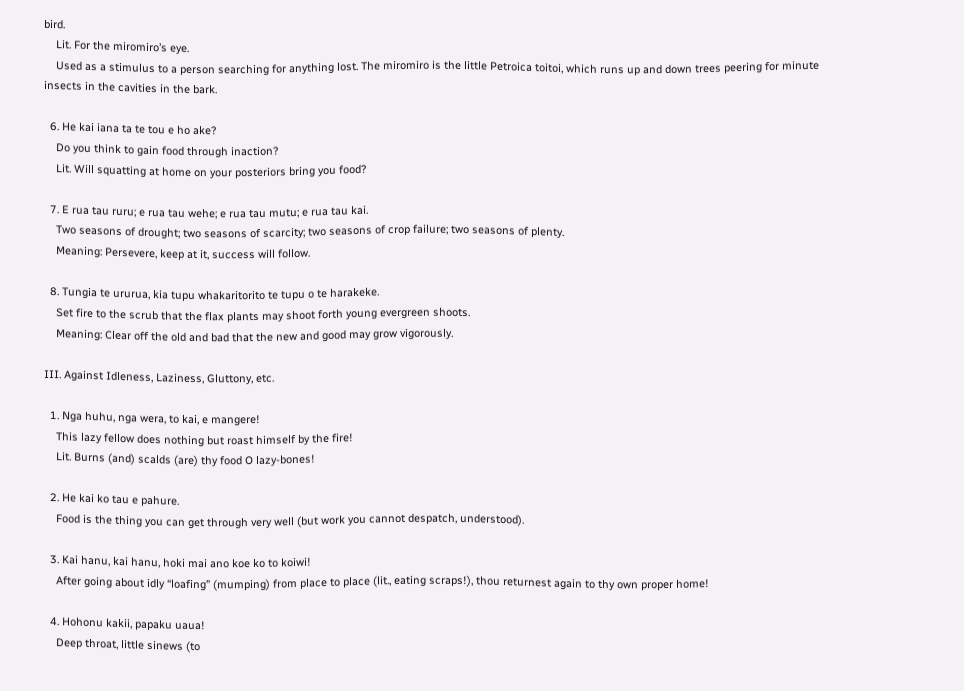bird.
    Lit. For the miromiro’s eye.
    Used as a stimulus to a person searching for anything lost. The miromiro is the little Petroica toitoi, which runs up and down trees peering for minute insects in the cavities in the bark.

  6. He kai iana ta te tou e ho ake?
    Do you think to gain food through inaction?
    Lit. Will squatting at home on your posteriors bring you food?

  7. E rua tau ruru; e rua tau wehe; e rua tau mutu; e rua tau kai.
    Two seasons of drought; two seasons of scarcity; two seasons of crop failure; two seasons of plenty.
    Meaning: Persevere, keep at it, success will follow.

  8. Tungia te ururua, kia tupu whakaritorito te tupu o te harakeke.
    Set fire to the scrub that the flax plants may shoot forth young evergreen shoots.
    Meaning: Clear off the old and bad that the new and good may grow vigorously.

III. Against Idleness, Laziness, Gluttony, etc.

  1. Nga huhu, nga wera, to kai, e mangere!
    This lazy fellow does nothing but roast himself by the fire!
    Lit. Burns (and) scalds (are) thy food O lazy-bones!

  2. He kai ko tau e pahure.
    Food is the thing you can get through very well (but work you cannot despatch, understood).

  3. Kai hanu, kai hanu, hoki mai ano koe ko to koiwi!
    After going about idly “loafing” (mumping) from place to place (lit., eating scraps!), thou returnest again to thy own proper home!

  4. Hohonu kakii, papaku uaua!
    Deep throat, little sinews (to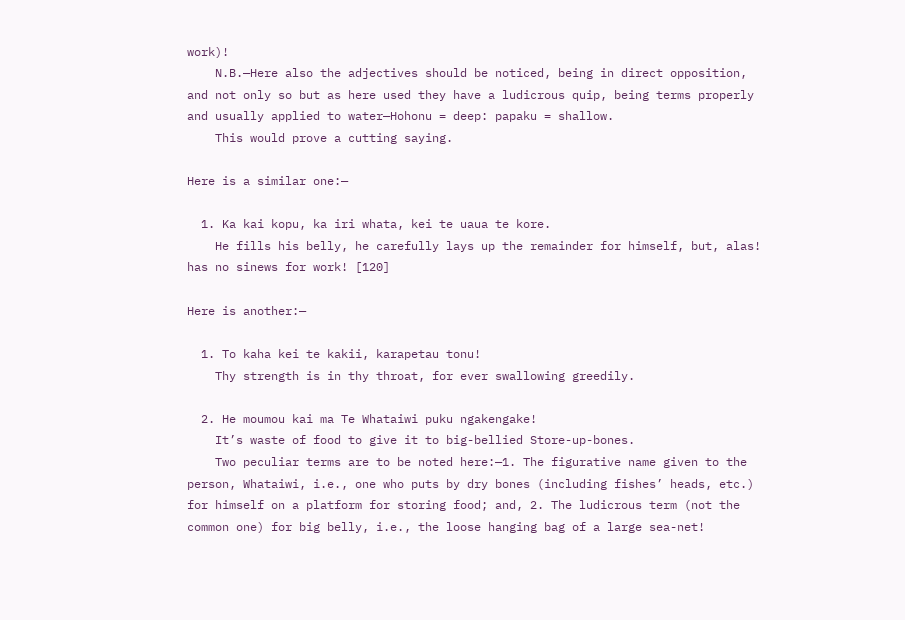work)!
    N.B.—Here also the adjectives should be noticed, being in direct opposition, and not only so but as here used they have a ludicrous quip, being terms properly and usually applied to water—Hohonu = deep: papaku = shallow.
    This would prove a cutting saying.

Here is a similar one:—

  1. Ka kai kopu, ka iri whata, kei te uaua te kore.
    He fills his belly, he carefully lays up the remainder for himself, but, alas! has no sinews for work! [120]

Here is another:—

  1. To kaha kei te kakii, karapetau tonu!
    Thy strength is in thy throat, for ever swallowing greedily.

  2. He moumou kai ma Te Whataiwi puku ngakengake!
    It’s waste of food to give it to big-bellied Store-up-bones.
    Two peculiar terms are to be noted here:—1. The figurative name given to the person, Whataiwi, i.e., one who puts by dry bones (including fishes’ heads, etc.) for himself on a platform for storing food; and, 2. The ludicrous term (not the common one) for big belly, i.e., the loose hanging bag of a large sea-net!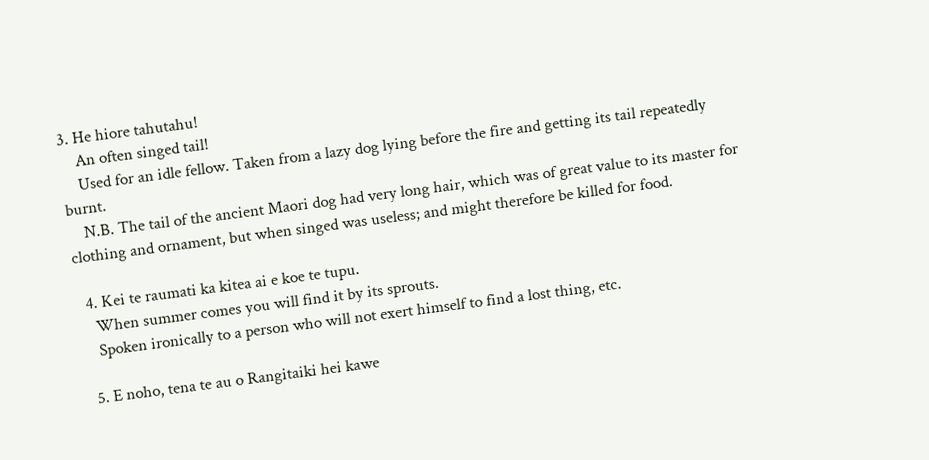3. He hiore tahutahu!
    An often singed tail!
    Used for an idle fellow. Taken from a lazy dog lying before the fire and getting its tail repeatedly burnt.
    N.B. The tail of the ancient Maori dog had very long hair, which was of great value to its master for clothing and ornament, but when singed was useless; and might therefore be killed for food.

  4. Kei te raumati ka kitea ai e koe te tupu.
    When summer comes you will find it by its sprouts.
    Spoken ironically to a person who will not exert himself to find a lost thing, etc.

  5. E noho, tena te au o Rangitaiki hei kawe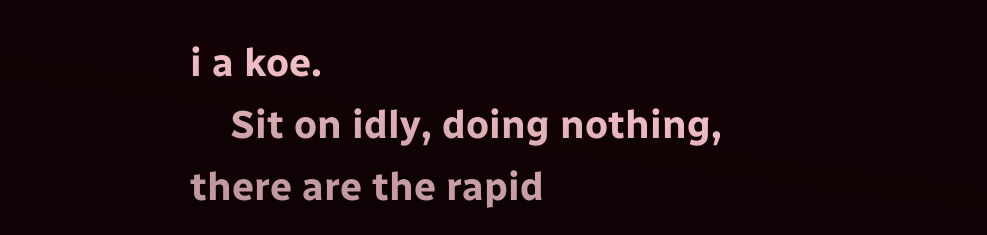i a koe.
    Sit on idly, doing nothing, there are the rapid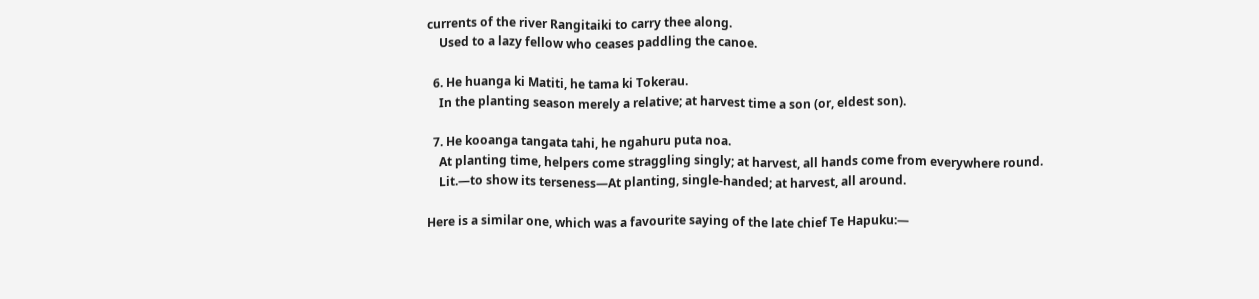currents of the river Rangitaiki to carry thee along.
    Used to a lazy fellow who ceases paddling the canoe.

  6. He huanga ki Matiti, he tama ki Tokerau.
    In the planting season merely a relative; at harvest time a son (or, eldest son).

  7. He kooanga tangata tahi, he ngahuru puta noa.
    At planting time, helpers come straggling singly; at harvest, all hands come from everywhere round.
    Lit.—to show its terseness—At planting, single-handed; at harvest, all around.

Here is a similar one, which was a favourite saying of the late chief Te Hapuku:—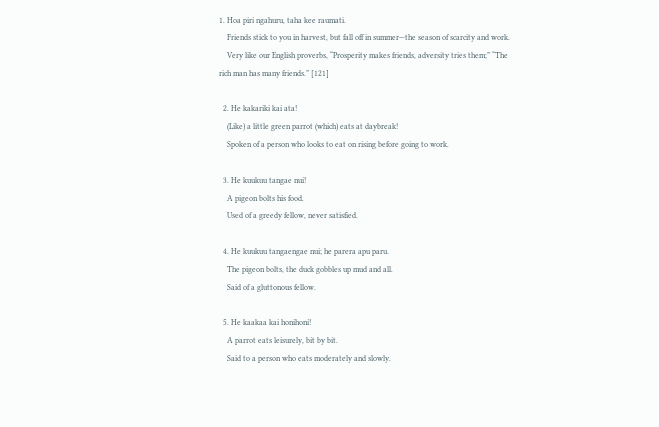1. Hoa piri ngahuru, taha kee raumati.
    Friends stick to you in harvest, but fall off in summer—the season of scarcity and work.
    Very like our English proverbs, “Prosperity makes friends, adversity tries them;” “The rich man has many friends.” [121]

  2. He kakariki kai ata!
    (Like) a little green parrot (which) eats at daybreak!
    Spoken of a person who looks to eat on rising before going to work.

  3. He kuukuu tangae nui!
    A pigeon bolts his food.
    Used of a greedy fellow, never satisfied.

  4. He kuukuu tangaengae nui; he parera apu paru.
    The pigeon bolts, the duck gobbles up mud and all.
    Said of a gluttonous fellow.

  5. He kaakaa kai honihoni!
    A parrot eats leisurely, bit by bit.
    Said to a person who eats moderately and slowly.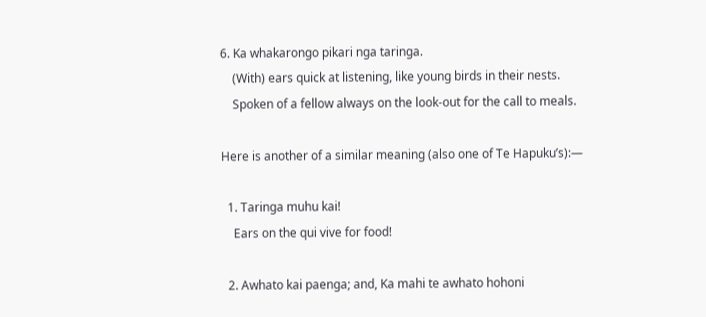6. Ka whakarongo pikari nga taringa.
    (With) ears quick at listening, like young birds in their nests.
    Spoken of a fellow always on the look-out for the call to meals.

Here is another of a similar meaning (also one of Te Hapuku’s):—

  1. Taringa muhu kai!
    Ears on the qui vive for food!

  2. Awhato kai paenga; and, Ka mahi te awhato hohoni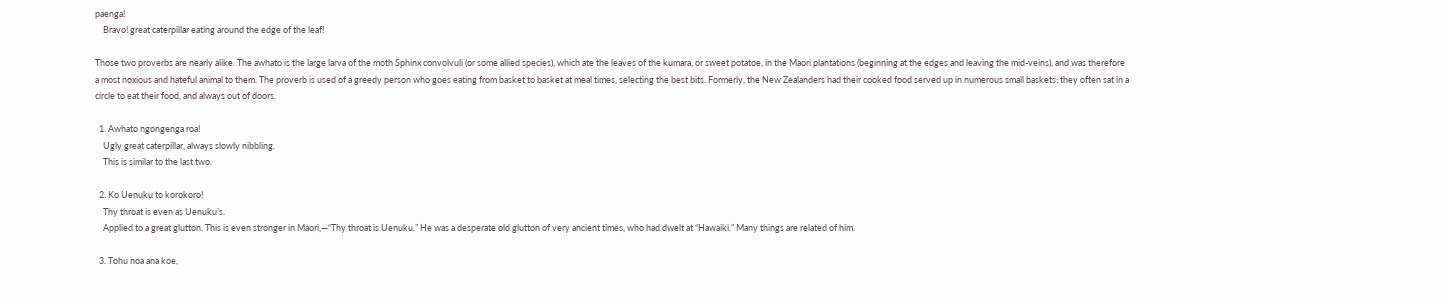paenga!
    Bravo! great caterpillar eating around the edge of the leaf!

Those two proverbs are nearly alike. The awhato is the large larva of the moth Sphinx convolvuli (or some allied species), which ate the leaves of the kumara, or sweet potatoe, in the Maori plantations (beginning at the edges and leaving the mid-veins), and was therefore a most noxious and hateful animal to them. The proverb is used of a greedy person who goes eating from basket to basket at meal times, selecting the best bits. Formerly, the New Zealanders had their cooked food served up in numerous small baskets; they often sat in a circle to eat their food, and always out of doors.

  1. Awhato ngongenga roa!
    Ugly great caterpillar, always slowly nibbling.
    This is similar to the last two.

  2. Ko Uenuku to korokoro!
    Thy throat is even as Uenuku’s.
    Applied to a great glutton. This is even stronger in Maori,—“Thy throat is Uenuku.” He was a desperate old glutton of very ancient times, who had dwelt at “Hawaiki.” Many things are related of him.

  3. Tohu noa ana koe,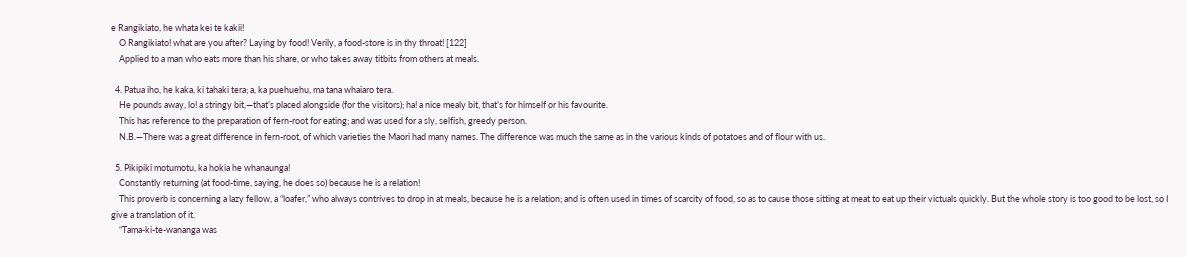e Rangikiato, he whata kei te kakii!
    O Rangikiato! what are you after? Laying by food! Verily, a food-store is in thy throat! [122]
    Applied to a man who eats more than his share, or who takes away titbits from others at meals.

  4. Patua iho, he kaka, ki tahaki tera; a, ka puehuehu, ma tana whaiaro tera.
    He pounds away, lo! a stringy bit,—that’s placed alongside (for the visitors); ha! a nice mealy bit, that’s for himself or his favourite.
    This has reference to the preparation of fern-root for eating; and was used for a sly, selfish, greedy person.
    N.B.—There was a great difference in fern-root, of which varieties the Maori had many names. The difference was much the same as in the various kinds of potatoes and of flour with us.

  5. Pikipiki motumotu, ka hokia he whanaunga!
    Constantly returning (at food-time, saying, he does so) because he is a relation!
    This proverb is concerning a lazy fellow, a “loafer,” who always contrives to drop in at meals, because he is a relation; and is often used in times of scarcity of food, so as to cause those sitting at meat to eat up their victuals quickly. But the whole story is too good to be lost, so I give a translation of it.
    “Tama-ki-te-wananga was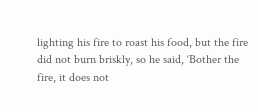lighting his fire to roast his food, but the fire did not burn briskly, so he said, ‘Bother the fire, it does not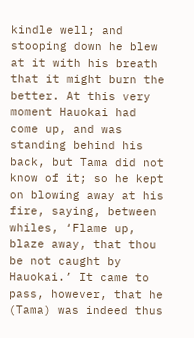kindle well; and stooping down he blew at it with his breath that it might burn the better. At this very moment Hauokai had come up, and was standing behind his back, but Tama did not know of it; so he kept on blowing away at his fire, saying, between whiles, ‘Flame up, blaze away, that thou be not caught by Hauokai.’ It came to pass, however, that he (Tama) was indeed thus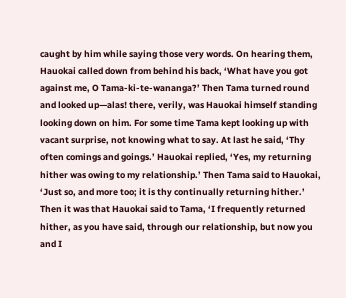caught by him while saying those very words. On hearing them, Hauokai called down from behind his back, ‘What have you got against me, O Tama-ki-te-wananga?’ Then Tama turned round and looked up—alas! there, verily, was Hauokai himself standing looking down on him. For some time Tama kept looking up with vacant surprise, not knowing what to say. At last he said, ‘Thy often comings and goings.’ Hauokai replied, ‘Yes, my returning hither was owing to my relationship.’ Then Tama said to Hauokai, ‘Just so, and more too; it is thy continually returning hither.’ Then it was that Hauokai said to Tama, ‘I frequently returned hither, as you have said, through our relationship, but now you and I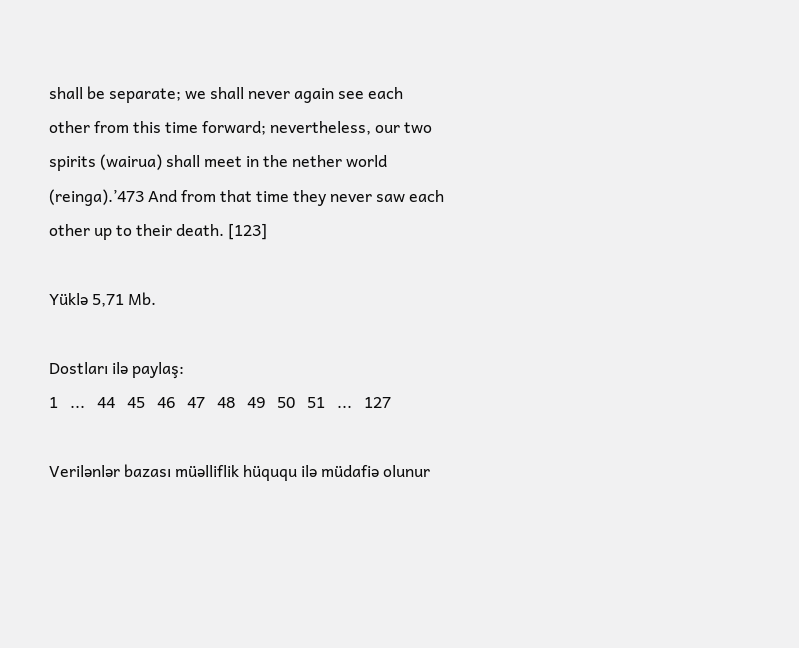shall be separate; we shall never again see each other from this time forward; nevertheless, our two spirits (wairua) shall meet in the nether world (reinga).’473 And from that time they never saw each other up to their death. [123]

Yüklə 5,71 Mb.

Dostları ilə paylaş:
1   ...   44   45   46   47   48   49   50   51   ...   127

Verilənlər bazası müəlliflik hüququ ilə müdafiə olunur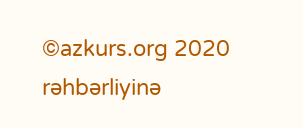©azkurs.org 2020
rəhbərliyinə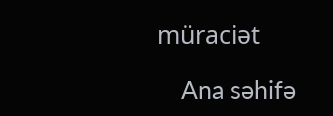müraciət

    Ana səhifə